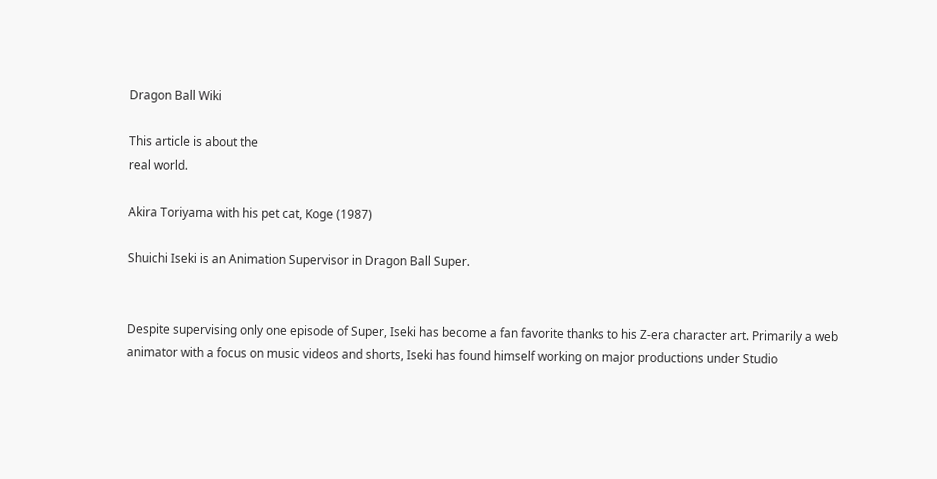Dragon Ball Wiki

This article is about the
real world.

Akira Toriyama with his pet cat, Koge (1987)

Shuichi Iseki is an Animation Supervisor in Dragon Ball Super.


Despite supervising only one episode of Super, Iseki has become a fan favorite thanks to his Z-era character art. Primarily a web animator with a focus on music videos and shorts, Iseki has found himself working on major productions under Studio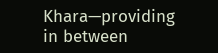Khara—providing in between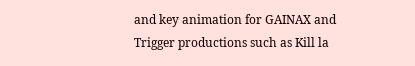and key animation for GAINAX and Trigger productions such as Kill la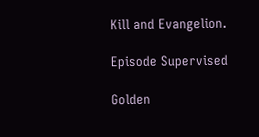Kill and Evangelion.

Episode Supervised

Golden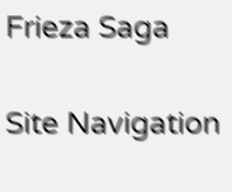Frieza Saga

Site Navigation